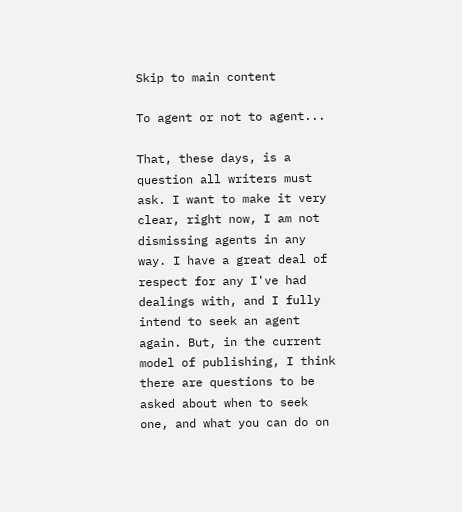Skip to main content

To agent or not to agent...

That, these days, is a question all writers must ask. I want to make it very clear, right now, I am not dismissing agents in any way. I have a great deal of respect for any I've had dealings with, and I fully intend to seek an agent again. But, in the current model of publishing, I think there are questions to be asked about when to seek one, and what you can do on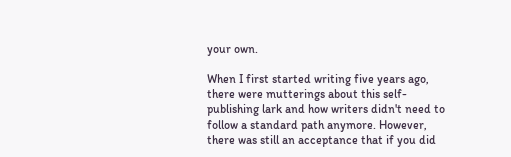your own.

When I first started writing five years ago, there were mutterings about this self-publishing lark and how writers didn't need to follow a standard path anymore. However, there was still an acceptance that if you did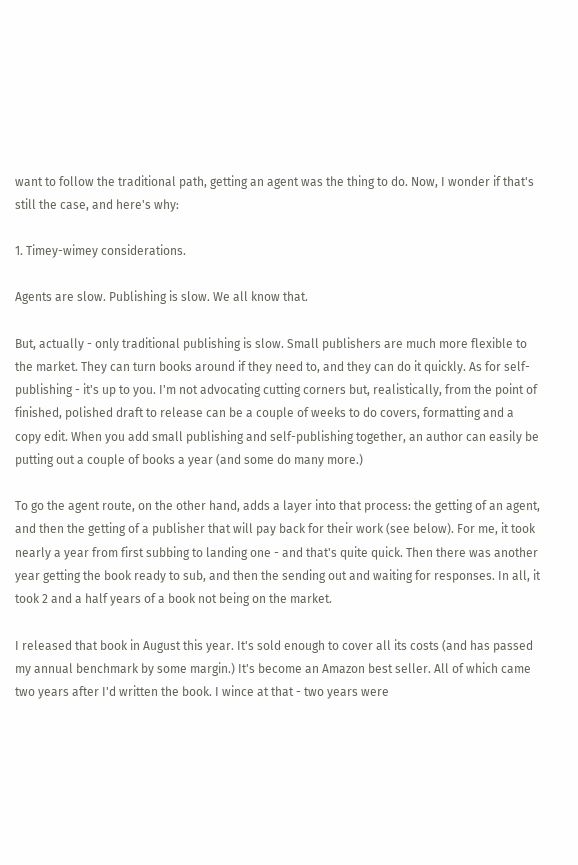want to follow the traditional path, getting an agent was the thing to do. Now, I wonder if that's still the case, and here's why:

1. Timey-wimey considerations.

Agents are slow. Publishing is slow. We all know that.

But, actually - only traditional publishing is slow. Small publishers are much more flexible to the market. They can turn books around if they need to, and they can do it quickly. As for self-publishing - it's up to you. I'm not advocating cutting corners but, realistically, from the point of finished, polished draft to release can be a couple of weeks to do covers, formatting and a copy edit. When you add small publishing and self-publishing together, an author can easily be putting out a couple of books a year (and some do many more.)

To go the agent route, on the other hand, adds a layer into that process: the getting of an agent, and then the getting of a publisher that will pay back for their work (see below). For me, it took nearly a year from first subbing to landing one - and that's quite quick. Then there was another year getting the book ready to sub, and then the sending out and waiting for responses. In all, it took 2 and a half years of a book not being on the market.

I released that book in August this year. It's sold enough to cover all its costs (and has passed my annual benchmark by some margin.) It's become an Amazon best seller. All of which came two years after I'd written the book. I wince at that - two years were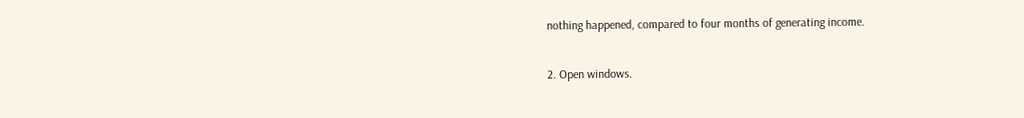nothing happened, compared to four months of generating income.

2. Open windows.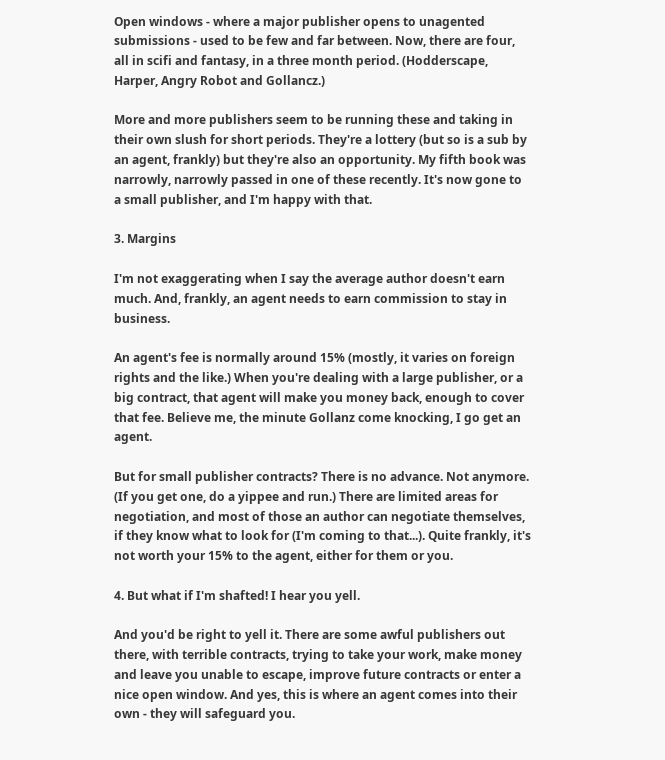Open windows - where a major publisher opens to unagented submissions - used to be few and far between. Now, there are four, all in scifi and fantasy, in a three month period. (Hodderscape, Harper, Angry Robot and Gollancz.)

More and more publishers seem to be running these and taking in their own slush for short periods. They're a lottery (but so is a sub by an agent, frankly) but they're also an opportunity. My fifth book was narrowly, narrowly passed in one of these recently. It's now gone to a small publisher, and I'm happy with that.

3. Margins

I'm not exaggerating when I say the average author doesn't earn much. And, frankly, an agent needs to earn commission to stay in business.

An agent's fee is normally around 15% (mostly, it varies on foreign rights and the like.) When you're dealing with a large publisher, or a big contract, that agent will make you money back, enough to cover that fee. Believe me, the minute Gollanz come knocking, I go get an agent.

But for small publisher contracts? There is no advance. Not anymore. (If you get one, do a yippee and run.) There are limited areas for negotiation, and most of those an author can negotiate themselves, if they know what to look for (I'm coming to that...). Quite frankly, it's not worth your 15% to the agent, either for them or you.

4. But what if I'm shafted! I hear you yell.

And you'd be right to yell it. There are some awful publishers out there, with terrible contracts, trying to take your work, make money and leave you unable to escape, improve future contracts or enter a nice open window. And yes, this is where an agent comes into their own - they will safeguard you.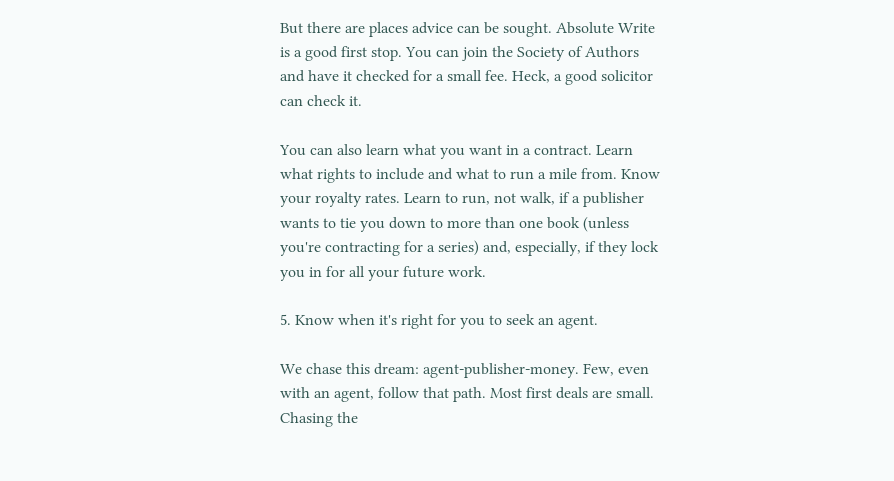But there are places advice can be sought. Absolute Write is a good first stop. You can join the Society of Authors and have it checked for a small fee. Heck, a good solicitor can check it.

You can also learn what you want in a contract. Learn what rights to include and what to run a mile from. Know your royalty rates. Learn to run, not walk, if a publisher wants to tie you down to more than one book (unless you're contracting for a series) and, especially, if they lock you in for all your future work.

5. Know when it's right for you to seek an agent.

We chase this dream: agent-publisher-money. Few, even with an agent, follow that path. Most first deals are small. Chasing the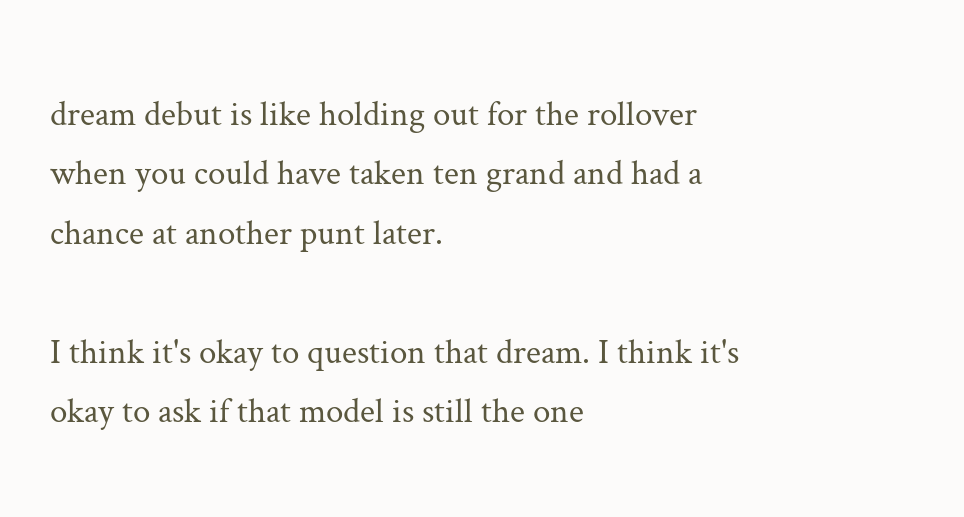dream debut is like holding out for the rollover when you could have taken ten grand and had a chance at another punt later.

I think it's okay to question that dream. I think it's okay to ask if that model is still the one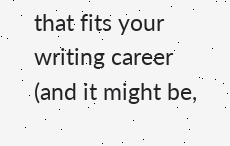that fits your writing career (and it might be,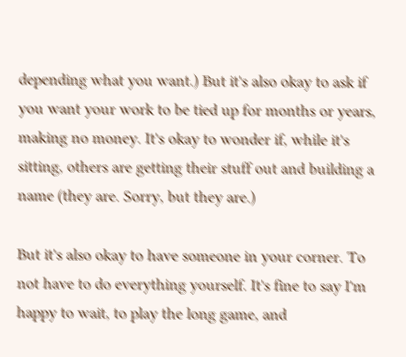depending what you want.) But it's also okay to ask if you want your work to be tied up for months or years, making no money. It's okay to wonder if, while it's sitting, others are getting their stuff out and building a name (they are. Sorry, but they are.)

But it's also okay to have someone in your corner. To not have to do everything yourself. It's fine to say I'm happy to wait, to play the long game, and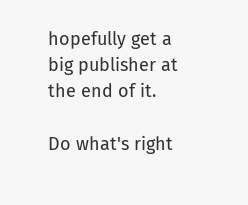hopefully get a big publisher at the end of it.

Do what's right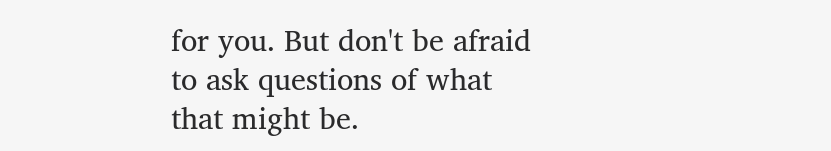for you. But don't be afraid to ask questions of what that might be.